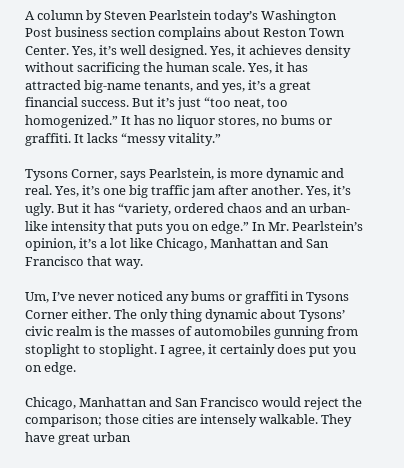A column by Steven Pearlstein today’s Washington Post business section complains about Reston Town Center. Yes, it’s well designed. Yes, it achieves density without sacrificing the human scale. Yes, it has attracted big-name tenants, and yes, it’s a great financial success. But it’s just “too neat, too homogenized.” It has no liquor stores, no bums or graffiti. It lacks “messy vitality.”

Tysons Corner, says Pearlstein, is more dynamic and real. Yes, it’s one big traffic jam after another. Yes, it’s ugly. But it has “variety, ordered chaos and an urban-like intensity that puts you on edge.” In Mr. Pearlstein’s opinion, it’s a lot like Chicago, Manhattan and San Francisco that way.

Um, I’ve never noticed any bums or graffiti in Tysons Corner either. The only thing dynamic about Tysons’ civic realm is the masses of automobiles gunning from stoplight to stoplight. I agree, it certainly does put you on edge.

Chicago, Manhattan and San Francisco would reject the comparison; those cities are intensely walkable. They have great urban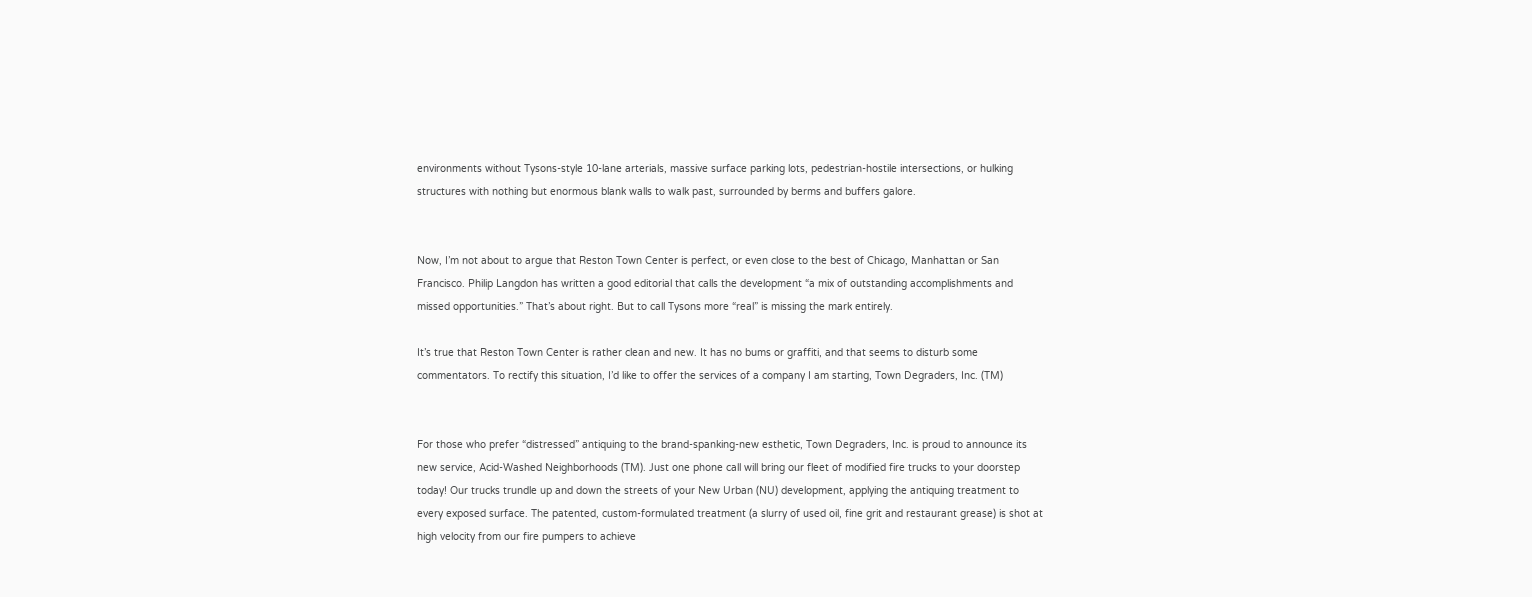environments without Tysons-style 10-lane arterials, massive surface parking lots, pedestrian-hostile intersections, or hulking structures with nothing but enormous blank walls to walk past, surrounded by berms and buffers galore.


Now, I’m not about to argue that Reston Town Center is perfect, or even close to the best of Chicago, Manhattan or San Francisco. Philip Langdon has written a good editorial that calls the development “a mix of outstanding accomplishments and missed opportunities.” That’s about right. But to call Tysons more “real” is missing the mark entirely.

It’s true that Reston Town Center is rather clean and new. It has no bums or graffiti, and that seems to disturb some commentators. To rectify this situation, I’d like to offer the services of a company I am starting, Town Degraders, Inc. (TM)


For those who prefer “distressed” antiquing to the brand-spanking-new esthetic, Town Degraders, Inc. is proud to announce its new service, Acid-Washed Neighborhoods (TM). Just one phone call will bring our fleet of modified fire trucks to your doorstep today! Our trucks trundle up and down the streets of your New Urban (NU) development, applying the antiquing treatment to every exposed surface. The patented, custom-formulated treatment (a slurry of used oil, fine grit and restaurant grease) is shot at high velocity from our fire pumpers to achieve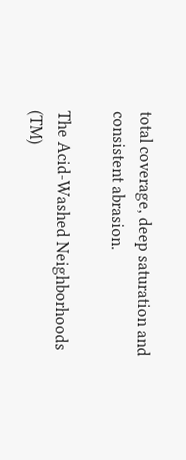total coverage, deep saturation and consistent abrasion.

The Acid-Washed Neighborhoods (TM)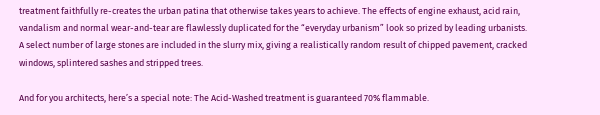treatment faithfully re-creates the urban patina that otherwise takes years to achieve. The effects of engine exhaust, acid rain, vandalism and normal wear-and-tear are flawlessly duplicated for the “everyday urbanism” look so prized by leading urbanists. A select number of large stones are included in the slurry mix, giving a realistically random result of chipped pavement, cracked windows, splintered sashes and stripped trees.

And for you architects, here’s a special note: The Acid-Washed treatment is guaranteed 70% flammable.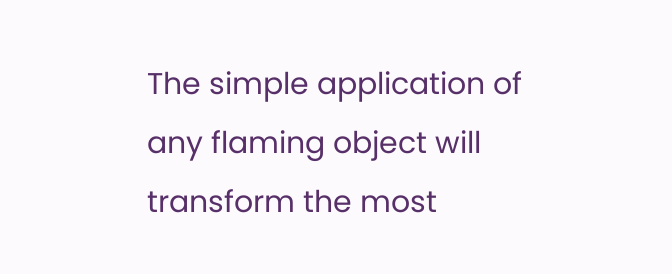The simple application of any flaming object will transform the most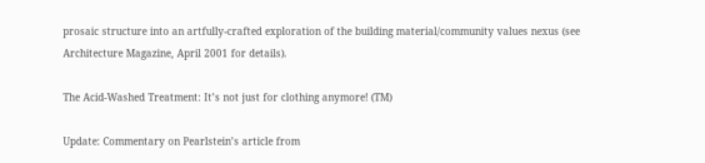prosaic structure into an artfully-crafted exploration of the building material/community values nexus (see Architecture Magazine, April 2001 for details).

The Acid-Washed Treatment: It’s not just for clothing anymore! (TM)

Update: Commentary on Pearlstein’s article from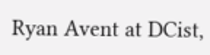Ryan Avent at DCist,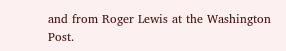and from Roger Lewis at the Washington Post.